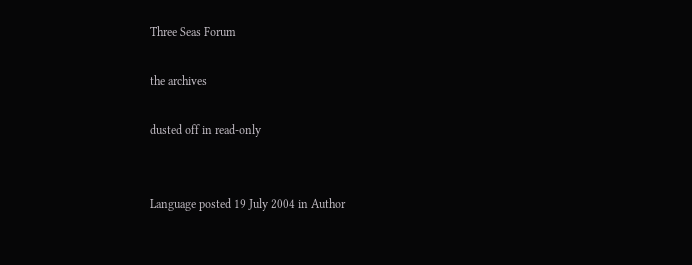Three Seas Forum

the archives

dusted off in read-only


Language posted 19 July 2004 in Author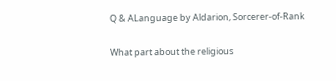Q & ALanguage by Aldarion, Sorcerer-of-Rank

What part about the religious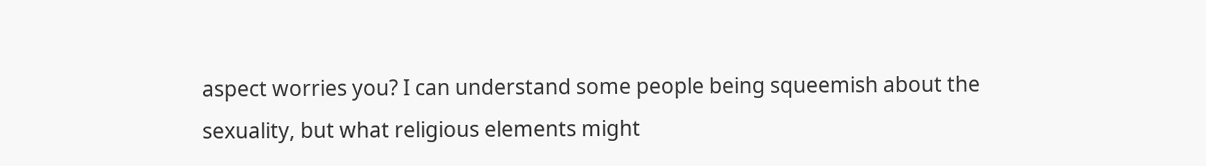aspect worries you? I can understand some people being squeemish about the sexuality, but what religious elements might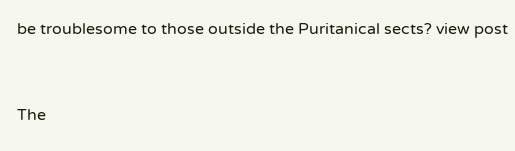be troublesome to those outside the Puritanical sects? view post


The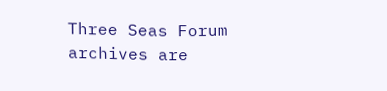Three Seas Forum archives are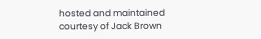hosted and maintained courtesy of Jack Brown